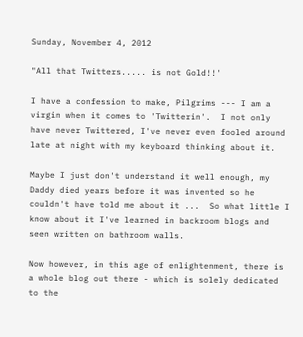Sunday, November 4, 2012

"All that Twitters..... is not Gold!!'

I have a confession to make, Pilgrims --- I am a virgin when it comes to 'Twitterin'.  I not only have never Twittered, I've never even fooled around late at night with my keyboard thinking about it.

Maybe I just don't understand it well enough, my Daddy died years before it was invented so he couldn't have told me about it ...  So what little I know about it I've learned in backroom blogs and seen written on bathroom walls.

Now however, in this age of enlightenment, there is a whole blog out there - which is solely dedicated to the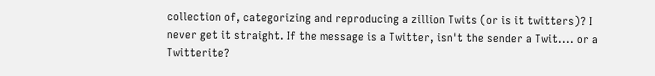collection of, categorizing and reproducing a zillion Twits (or is it twitters)? I never get it straight. If the message is a Twitter, isn't the sender a Twit.... or a Twitterite?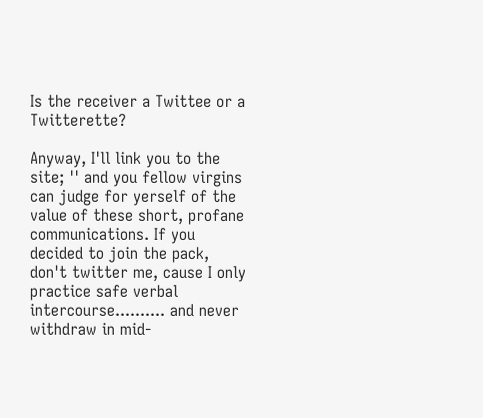Is the receiver a Twittee or a Twitterette?

Anyway, I'll link you to the site; '' and you fellow virgins can judge for yerself of the value of these short, profane communications. If you decided to join the pack, don't twitter me, cause I only practice safe verbal intercourse.......... and never withdraw in mid-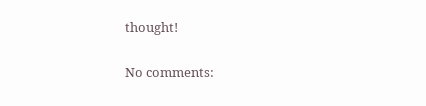thought!

No comments: